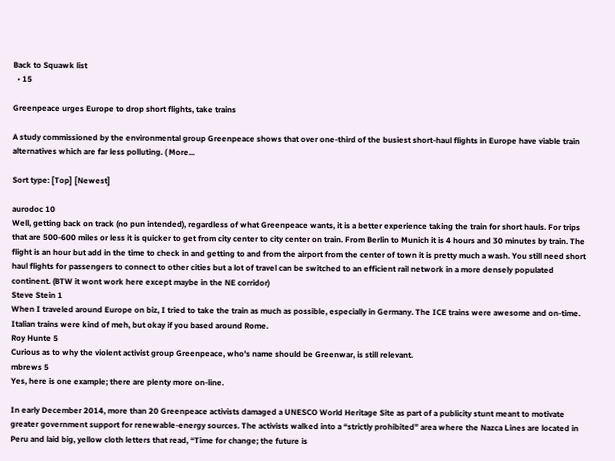Back to Squawk list
  • 15

Greenpeace urges Europe to drop short flights, take trains

A study commissioned by the environmental group Greenpeace shows that over one-third of the busiest short-haul flights in Europe have viable train alternatives which are far less polluting. ( More...

Sort type: [Top] [Newest]

aurodoc 10
Well, getting back on track (no pun intended), regardless of what Greenpeace wants, it is a better experience taking the train for short hauls. For trips that are 500-600 miles or less it is quicker to get from city center to city center on train. From Berlin to Munich it is 4 hours and 30 minutes by train. The flight is an hour but add in the time to check in and getting to and from the airport from the center of town it is pretty much a wash. You still need short haul flights for passengers to connect to other cities but a lot of travel can be switched to an efficient rail network in a more densely populated continent. (BTW it wont work here except maybe in the NE corridor)
Steve Stein 1
When I traveled around Europe on biz, I tried to take the train as much as possible, especially in Germany. The ICE trains were awesome and on-time. Italian trains were kind of meh, but okay if you based around Rome.
Roy Hunte 5
Curious as to why the violent activist group Greenpeace, who's name should be Greenwar, is still relevant.
mbrews 5
Yes, here is one example; there are plenty more on-line.

In early December 2014, more than 20 Greenpeace activists damaged a UNESCO World Heritage Site as part of a publicity stunt meant to motivate greater government support for renewable-energy sources. The activists walked into a “strictly prohibited” area where the Nazca Lines are located in Peru and laid big, yellow cloth letters that read, “Time for change; the future is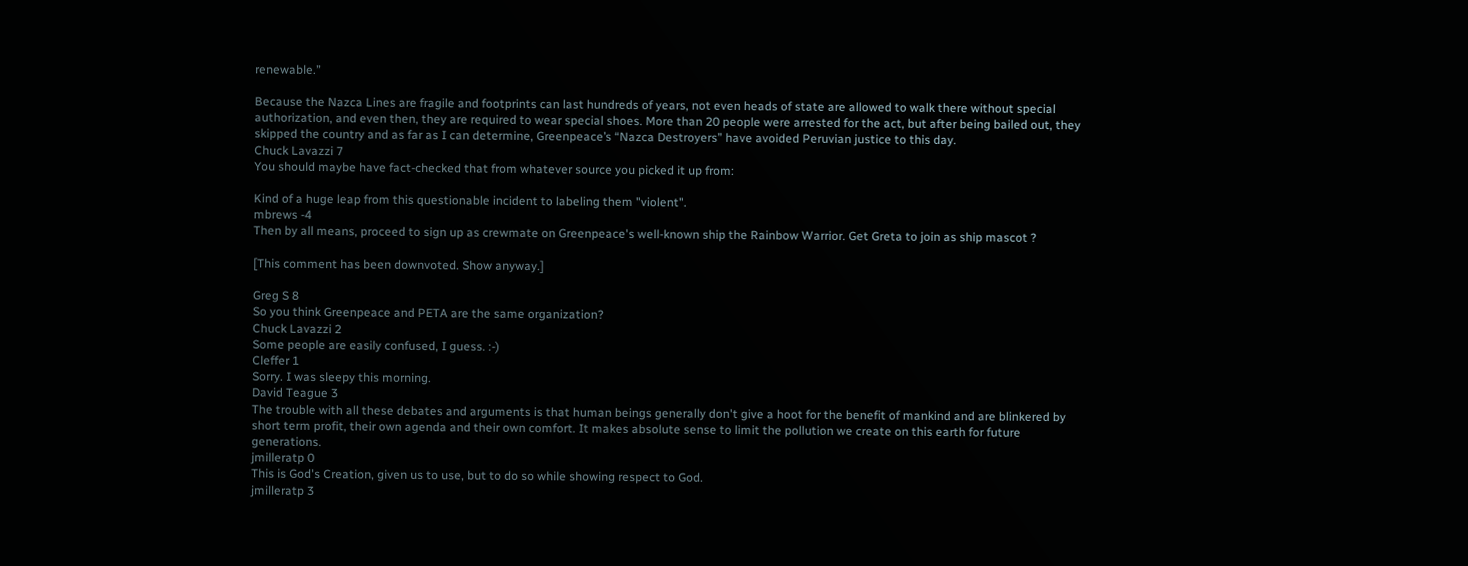renewable.”

Because the Nazca Lines are fragile and footprints can last hundreds of years, not even heads of state are allowed to walk there without special authorization, and even then, they are required to wear special shoes. More than 20 people were arrested for the act, but after being bailed out, they skipped the country and as far as I can determine, Greenpeace’s “Nazca Destroyers” have avoided Peruvian justice to this day.
Chuck Lavazzi 7
You should maybe have fact-checked that from whatever source you picked it up from:

Kind of a huge leap from this questionable incident to labeling them "violent".
mbrews -4
Then by all means, proceed to sign up as crewmate on Greenpeace's well-known ship the Rainbow Warrior. Get Greta to join as ship mascot ?

[This comment has been downvoted. Show anyway.]

Greg S 8
So you think Greenpeace and PETA are the same organization?
Chuck Lavazzi 2
Some people are easily confused, I guess. :-)
Cleffer 1
Sorry. I was sleepy this morning.
David Teague 3
The trouble with all these debates and arguments is that human beings generally don't give a hoot for the benefit of mankind and are blinkered by short term profit, their own agenda and their own comfort. It makes absolute sense to limit the pollution we create on this earth for future generations.
jmilleratp 0
This is God's Creation, given us to use, but to do so while showing respect to God.
jmilleratp 3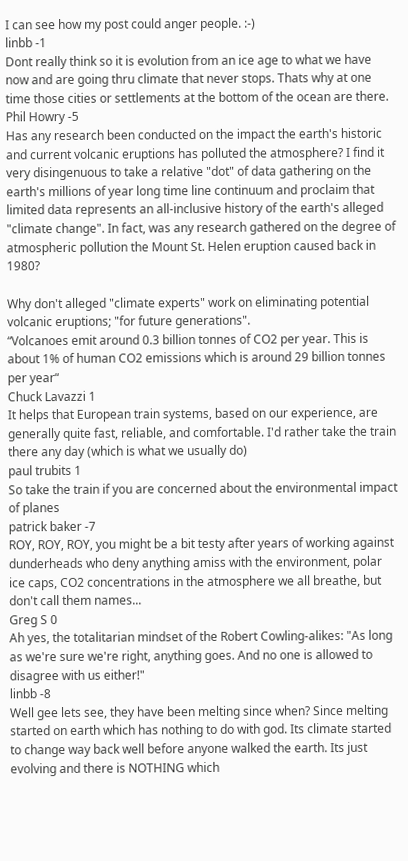I can see how my post could anger people. :-)
linbb -1
Dont really think so it is evolution from an ice age to what we have now and are going thru climate that never stops. Thats why at one time those cities or settlements at the bottom of the ocean are there.
Phil Howry -5
Has any research been conducted on the impact the earth's historic and current volcanic eruptions has polluted the atmosphere? I find it very disingenuous to take a relative "dot" of data gathering on the earth's millions of year long time line continuum and proclaim that limited data represents an all-inclusive history of the earth's alleged "climate change". In fact, was any research gathered on the degree of atmospheric pollution the Mount St. Helen eruption caused back in 1980?

Why don't alleged "climate experts" work on eliminating potential volcanic eruptions; "for future generations".
“Volcanoes emit around 0.3 billion tonnes of CO2 per year. This is about 1% of human CO2 emissions which is around 29 billion tonnes per year“
Chuck Lavazzi 1
It helps that European train systems, based on our experience, are generally quite fast, reliable, and comfortable. I'd rather take the train there any day (which is what we usually do)
paul trubits 1
So take the train if you are concerned about the environmental impact of planes
patrick baker -7
ROY, ROY, ROY, you might be a bit testy after years of working against dunderheads who deny anything amiss with the environment, polar ice caps, CO2 concentrations in the atmosphere we all breathe, but don't call them names...
Greg S 0
Ah yes, the totalitarian mindset of the Robert Cowling-alikes: "As long as we're sure we're right, anything goes. And no one is allowed to disagree with us either!"
linbb -8
Well gee lets see, they have been melting since when? Since melting started on earth which has nothing to do with god. Its climate started to change way back well before anyone walked the earth. Its just evolving and there is NOTHING which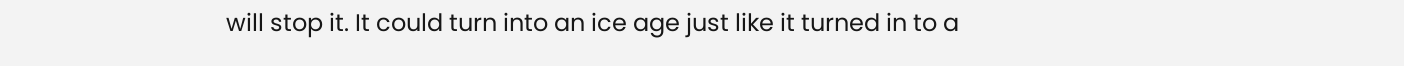will stop it. It could turn into an ice age just like it turned in to a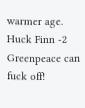warmer age.
Huck Finn -2
Greenpeace can fuck off!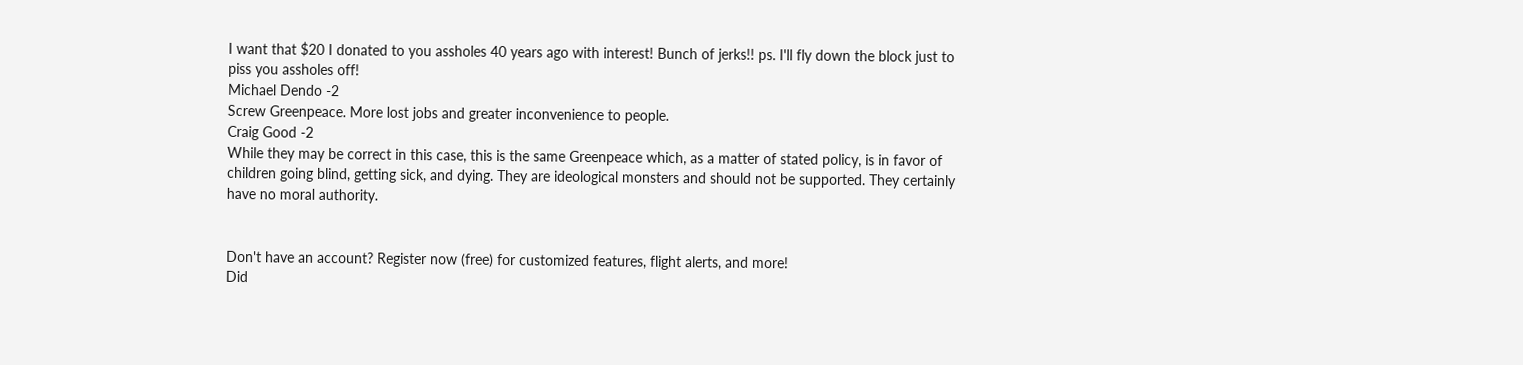I want that $20 I donated to you assholes 40 years ago with interest! Bunch of jerks!! ps. I'll fly down the block just to piss you assholes off!
Michael Dendo -2
Screw Greenpeace. More lost jobs and greater inconvenience to people.
Craig Good -2
While they may be correct in this case, this is the same Greenpeace which, as a matter of stated policy, is in favor of children going blind, getting sick, and dying. They are ideological monsters and should not be supported. They certainly have no moral authority.


Don't have an account? Register now (free) for customized features, flight alerts, and more!
Did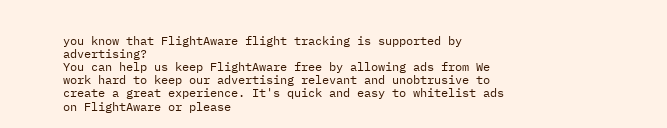you know that FlightAware flight tracking is supported by advertising?
You can help us keep FlightAware free by allowing ads from We work hard to keep our advertising relevant and unobtrusive to create a great experience. It's quick and easy to whitelist ads on FlightAware or please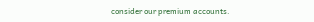consider our premium accounts.